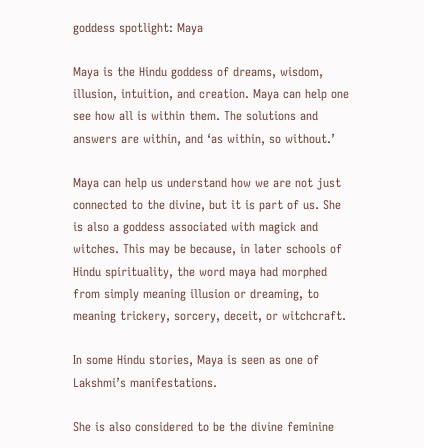goddess spotlight: Maya

Maya is the Hindu goddess of dreams, wisdom, illusion, intuition, and creation. Maya can help one see how all is within them. The solutions and answers are within, and ‘as within, so without.’

Maya can help us understand how we are not just connected to the divine, but it is part of us. She is also a goddess associated with magick and witches. This may be because, in later schools of Hindu spirituality, the word maya had morphed from simply meaning illusion or dreaming, to meaning trickery, sorcery, deceit, or witchcraft.

In some Hindu stories, Maya is seen as one of Lakshmi’s manifestations.

She is also considered to be the divine feminine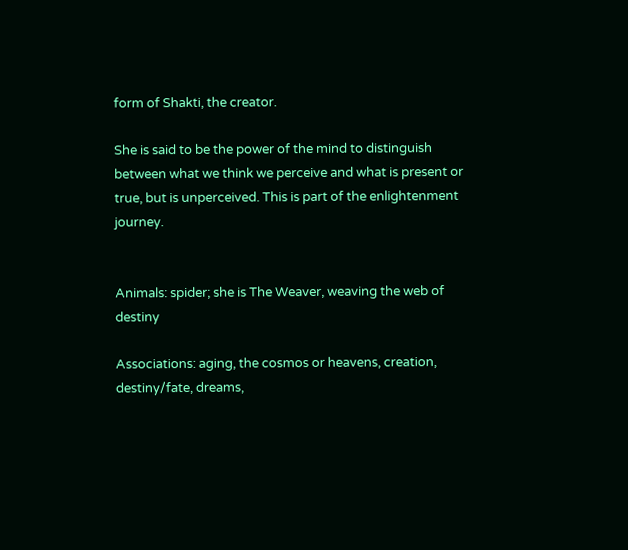form of Shakti, the creator.

She is said to be the power of the mind to distinguish between what we think we perceive and what is present or true, but is unperceived. This is part of the enlightenment journey.


Animals: spider; she is The Weaver, weaving the web of destiny

Associations: aging, the cosmos or heavens, creation, destiny/fate, dreams,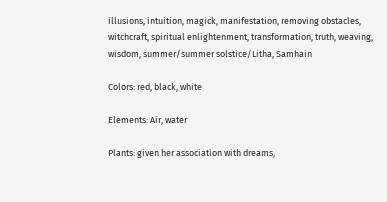illusions, intuition, magick, manifestation, removing obstacles, witchcraft, spiritual enlightenment, transformation, truth, weaving, wisdom, summer/summer solstice/Litha, Samhain

Colors: red, black, white

Elements: Air, water

Plants: given her association with dreams,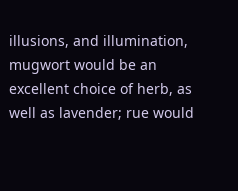illusions, and illumination, mugwort would be an excellent choice of herb, as well as lavender; rue would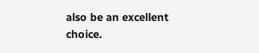also be an excellent choice.